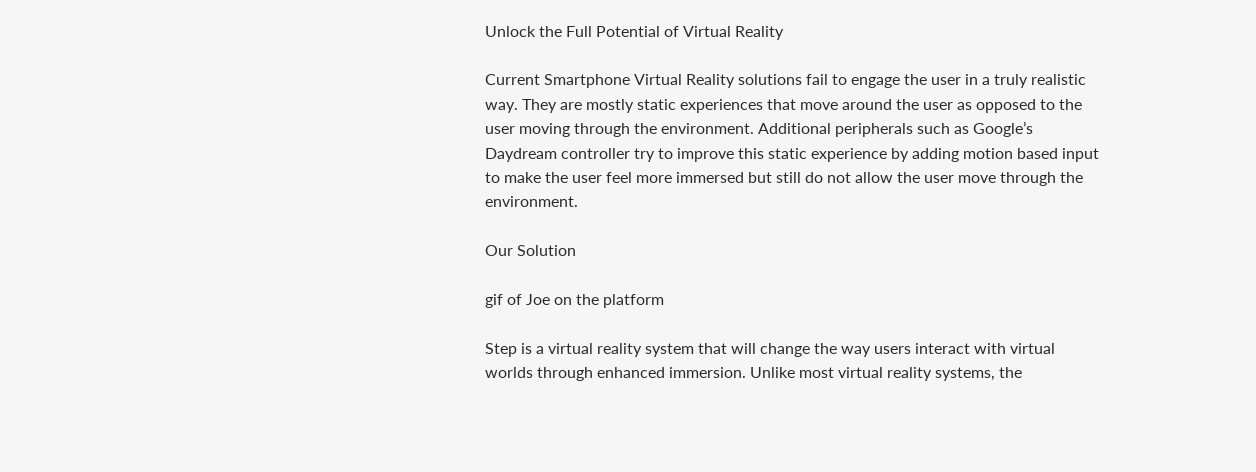Unlock the Full Potential of Virtual Reality

Current Smartphone Virtual Reality solutions fail to engage the user in a truly realistic way. They are mostly static experiences that move around the user as opposed to the user moving through the environment. Additional peripherals such as Google’s Daydream controller try to improve this static experience by adding motion based input to make the user feel more immersed but still do not allow the user move through the environment.

Our Solution

gif of Joe on the platform

Step is a virtual reality system that will change the way users interact with virtual worlds through enhanced immersion. Unlike most virtual reality systems, the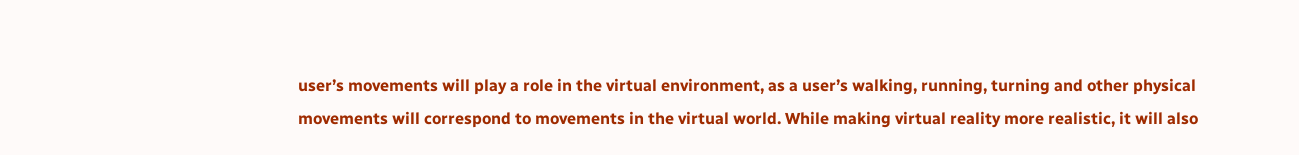user’s movements will play a role in the virtual environment, as a user’s walking, running, turning and other physical movements will correspond to movements in the virtual world. While making virtual reality more realistic, it will also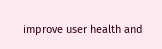improve user health and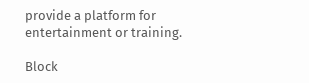provide a platform for entertainment or training.

Block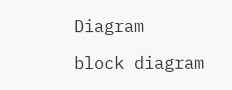Diagram

block diagram